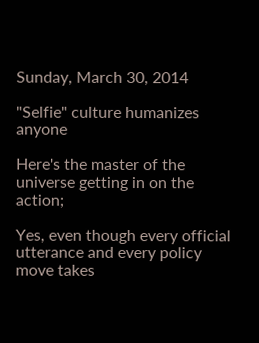Sunday, March 30, 2014

"Selfie" culture humanizes anyone

Here's the master of the universe getting in on the action;

Yes, even though every official utterance and every policy move takes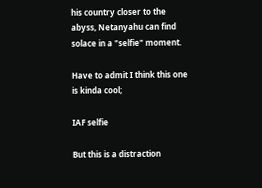his country closer to the abyss, Netanyahu can find solace in a "selfie" moment.

Have to admit I think this one is kinda cool;

IAF selfie

But this is a distraction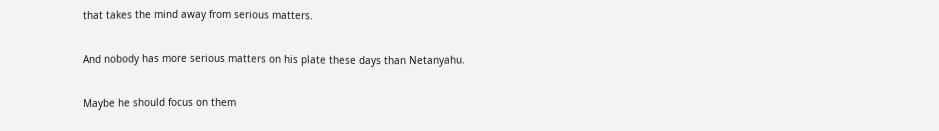that takes the mind away from serious matters.

And nobody has more serious matters on his plate these days than Netanyahu.

Maybe he should focus on them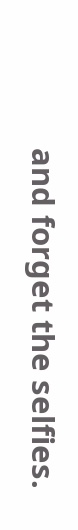and forget the selfies.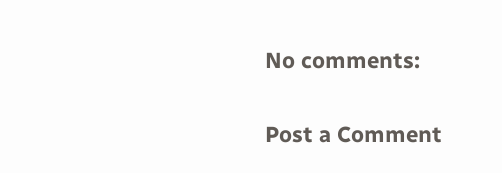No comments:

Post a Comment